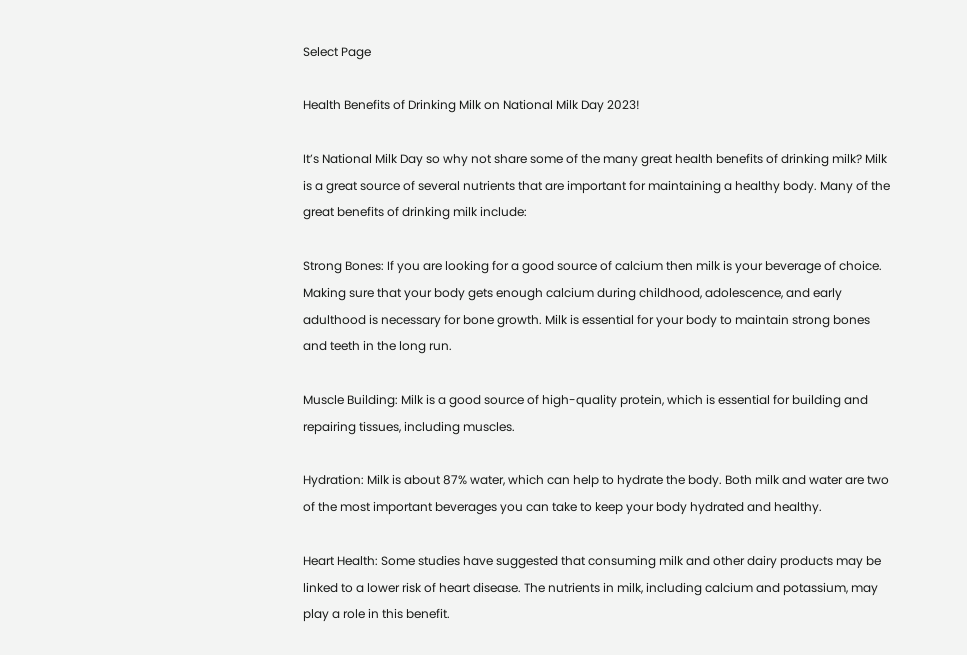Select Page

Health Benefits of Drinking Milk on National Milk Day 2023!

It’s National Milk Day so why not share some of the many great health benefits of drinking milk? Milk is a great source of several nutrients that are important for maintaining a healthy body. Many of the great benefits of drinking milk include:

Strong Bones: If you are looking for a good source of calcium then milk is your beverage of choice. Making sure that your body gets enough calcium during childhood, adolescence, and early adulthood is necessary for bone growth. Milk is essential for your body to maintain strong bones and teeth in the long run.

Muscle Building: Milk is a good source of high-quality protein, which is essential for building and repairing tissues, including muscles.

Hydration: Milk is about 87% water, which can help to hydrate the body. Both milk and water are two of the most important beverages you can take to keep your body hydrated and healthy.

Heart Health: Some studies have suggested that consuming milk and other dairy products may be linked to a lower risk of heart disease. The nutrients in milk, including calcium and potassium, may play a role in this benefit.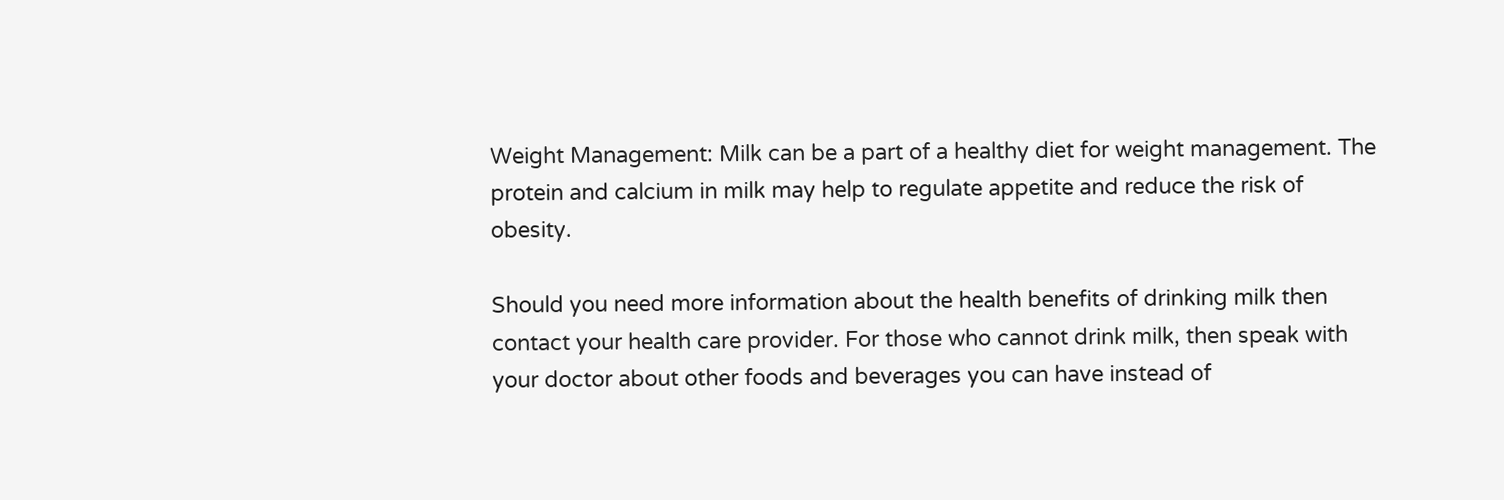Weight Management: Milk can be a part of a healthy diet for weight management. The protein and calcium in milk may help to regulate appetite and reduce the risk of obesity.

Should you need more information about the health benefits of drinking milk then contact your health care provider. For those who cannot drink milk, then speak with your doctor about other foods and beverages you can have instead of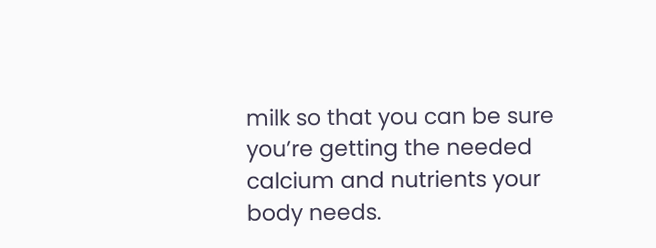milk so that you can be sure you’re getting the needed calcium and nutrients your body needs.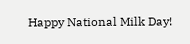Happy National Milk Day!